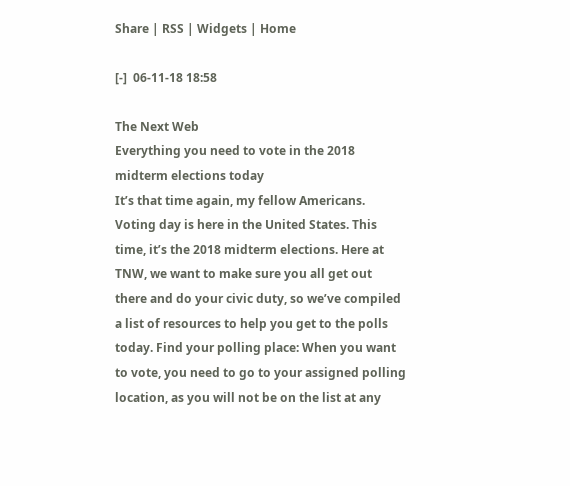Share | RSS | Widgets | Home

[-]  06-11-18 18:58

The Next Web
Everything you need to vote in the 2018 midterm elections today
It’s that time again, my fellow Americans. Voting day is here in the United States. This time, it’s the 2018 midterm elections. Here at TNW, we want to make sure you all get out there and do your civic duty, so we’ve compiled a list of resources to help you get to the polls today. Find your polling place: When you want to vote, you need to go to your assigned polling location, as you will not be on the list at any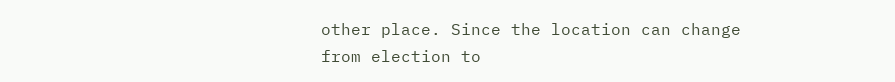other place. Since the location can change from election to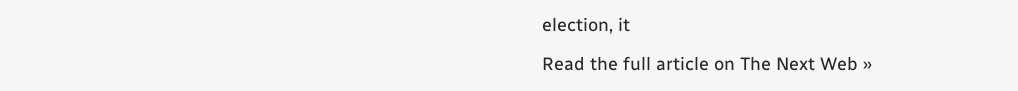election, it

Read the full article on The Next Web »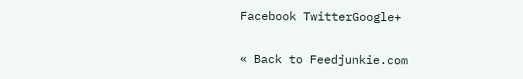Facebook TwitterGoogle+

« Back to Feedjunkie.com